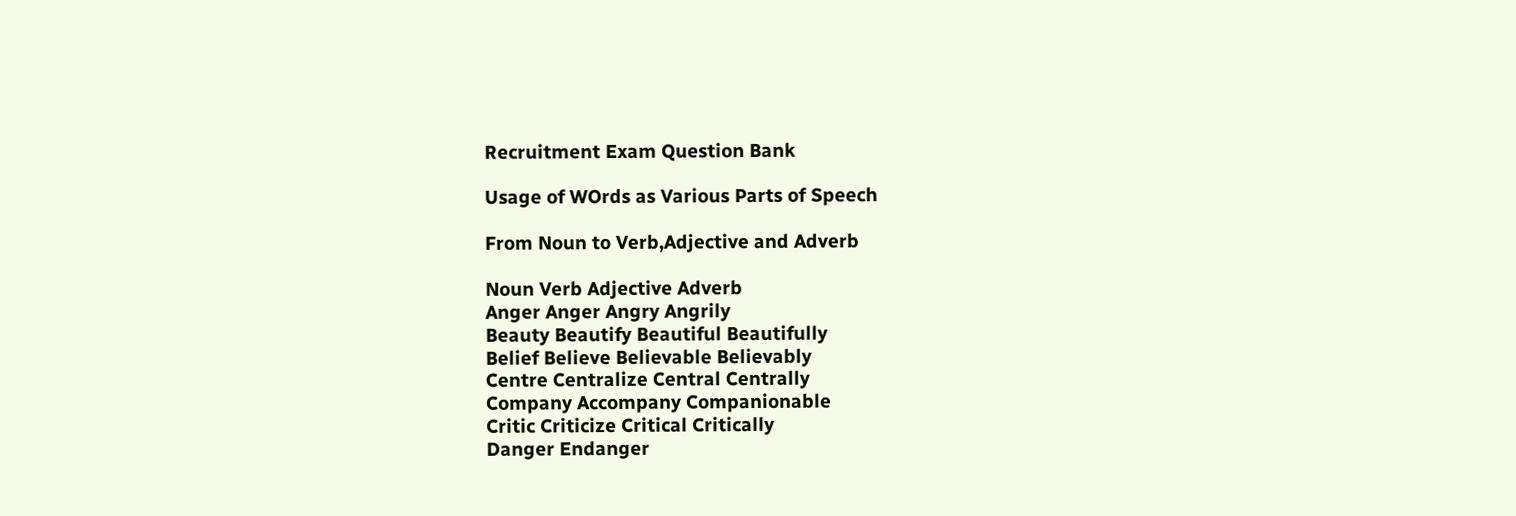Recruitment Exam Question Bank

Usage of WOrds as Various Parts of Speech

From Noun to Verb,Adjective and Adverb

Noun Verb Adjective Adverb
Anger Anger Angry Angrily
Beauty Beautify Beautiful Beautifully
Belief Believe Believable Believably
Centre Centralize Central Centrally
Company Accompany Companionable
Critic Criticize Critical Critically
Danger Endanger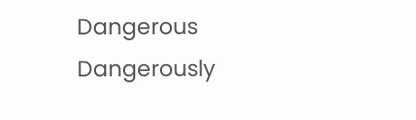Dangerous Dangerously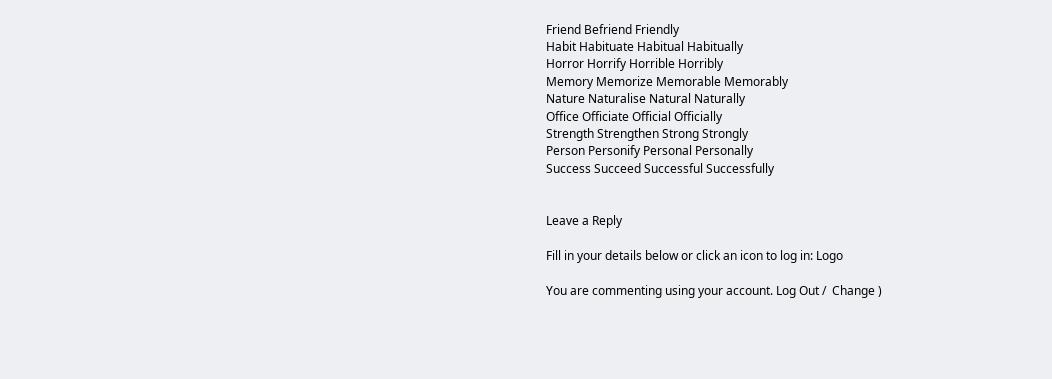Friend Befriend Friendly
Habit Habituate Habitual Habitually
Horror Horrify Horrible Horribly
Memory Memorize Memorable Memorably
Nature Naturalise Natural Naturally
Office Officiate Official Officially
Strength Strengthen Strong Strongly
Person Personify Personal Personally
Success Succeed Successful Successfully


Leave a Reply

Fill in your details below or click an icon to log in: Logo

You are commenting using your account. Log Out /  Change )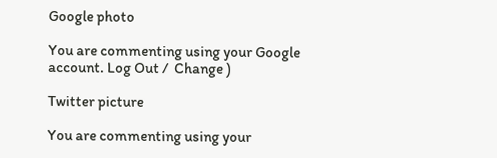Google photo

You are commenting using your Google account. Log Out /  Change )

Twitter picture

You are commenting using your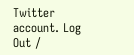Twitter account. Log Out /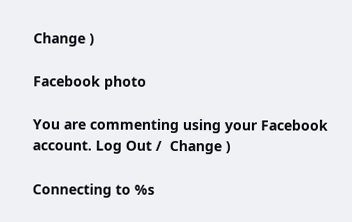Change )

Facebook photo

You are commenting using your Facebook account. Log Out /  Change )

Connecting to %s